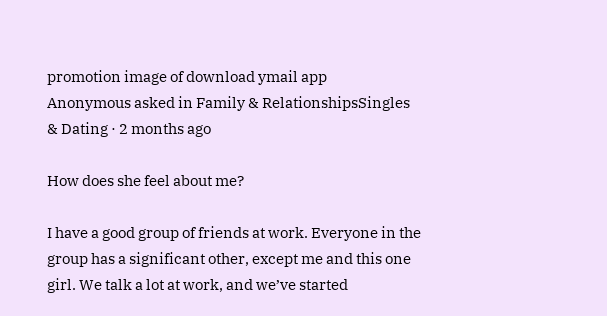promotion image of download ymail app
Anonymous asked in Family & RelationshipsSingles & Dating · 2 months ago

How does she feel about me?

I have a good group of friends at work. Everyone in the group has a significant other, except me and this one girl. We talk a lot at work, and we’ve started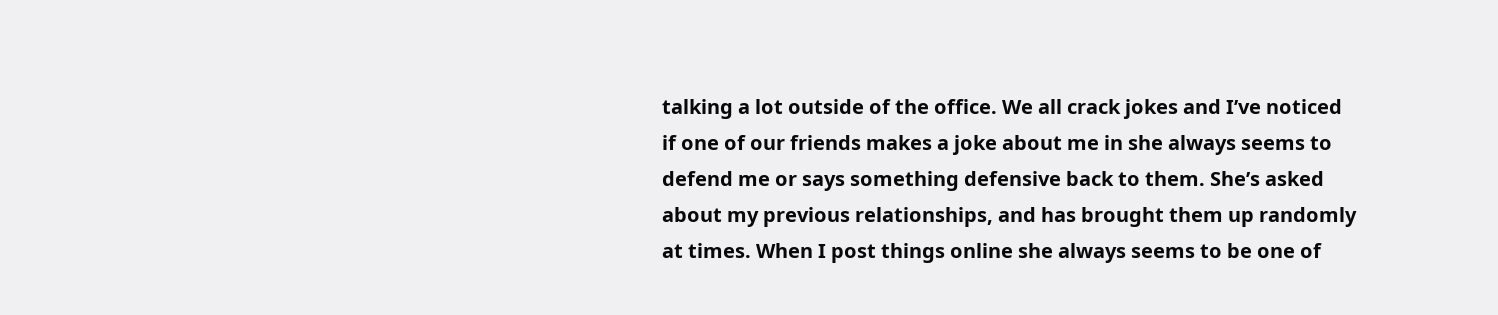talking a lot outside of the office. We all crack jokes and I’ve noticed if one of our friends makes a joke about me in she always seems to defend me or says something defensive back to them. She’s asked about my previous relationships, and has brought them up randomly at times. When I post things online she always seems to be one of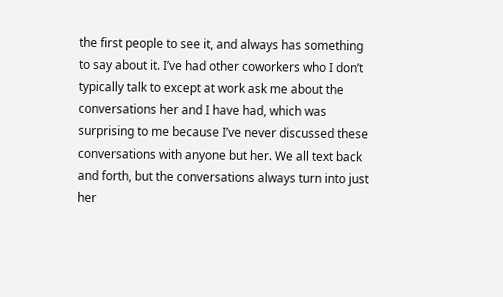the first people to see it, and always has something to say about it. I’ve had other coworkers who I don’t typically talk to except at work ask me about the conversations her and I have had, which was surprising to me because I’ve never discussed these conversations with anyone but her. We all text back and forth, but the conversations always turn into just her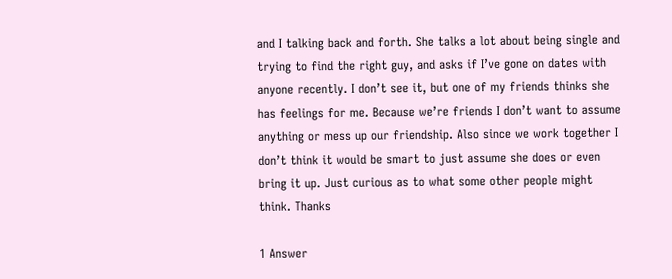and I talking back and forth. She talks a lot about being single and trying to find the right guy, and asks if I’ve gone on dates with anyone recently. I don’t see it, but one of my friends thinks she has feelings for me. Because we’re friends I don’t want to assume anything or mess up our friendship. Also since we work together I don’t think it would be smart to just assume she does or even bring it up. Just curious as to what some other people might think. Thanks

1 Answer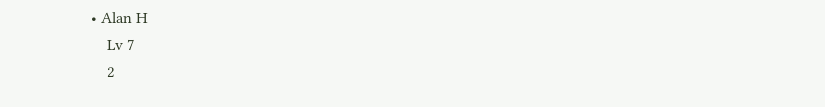• Alan H
    Lv 7
    2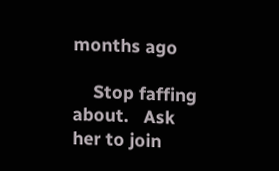months ago

    Stop faffing about.   Ask her to join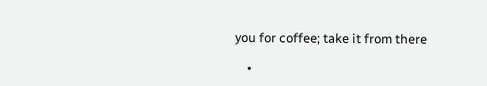you for coffee; take it from there

    •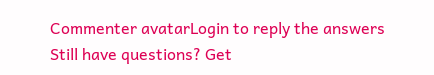Commenter avatarLogin to reply the answers
Still have questions? Get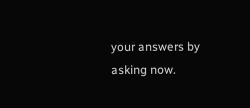your answers by asking now.